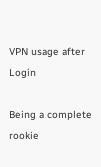VPN usage after Login

Being a complete rookie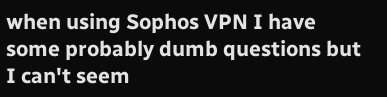when using Sophos VPN I have some probably dumb questions but I can't seem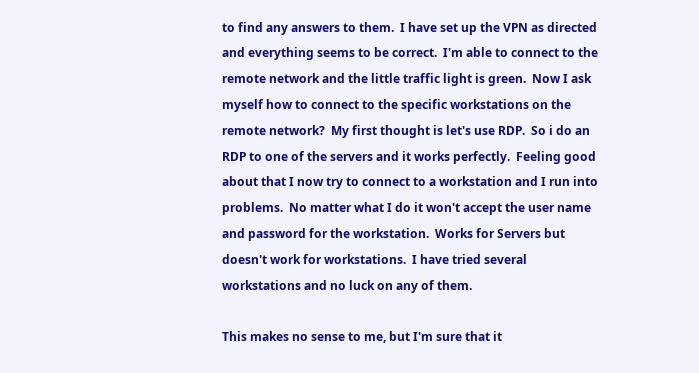to find any answers to them.  I have set up the VPN as directed and everything seems to be correct.  I'm able to connect to the remote network and the little traffic light is green.  Now I ask myself how to connect to the specific workstations on the remote network?  My first thought is let's use RDP.  So i do an RDP to one of the servers and it works perfectly.  Feeling good about that I now try to connect to a workstation and I run into problems.  No matter what I do it won't accept the user name and password for the workstation.  Works for Servers but doesn't work for workstations.  I have tried several workstations and no luck on any of them.

This makes no sense to me, but I'm sure that it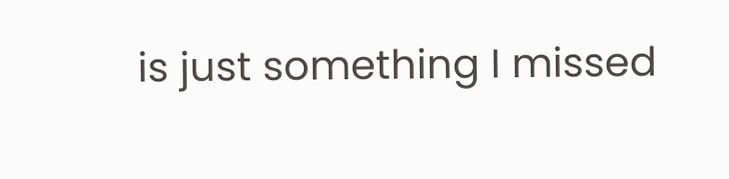is just something I missed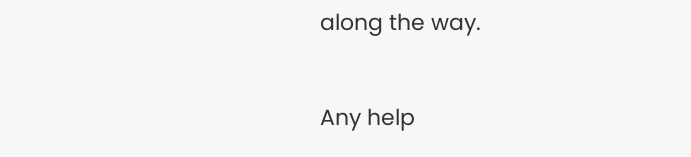along the way.


Any help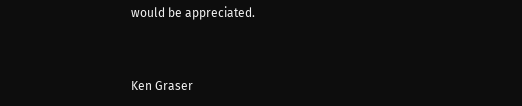would be appreciated.


Ken Graser